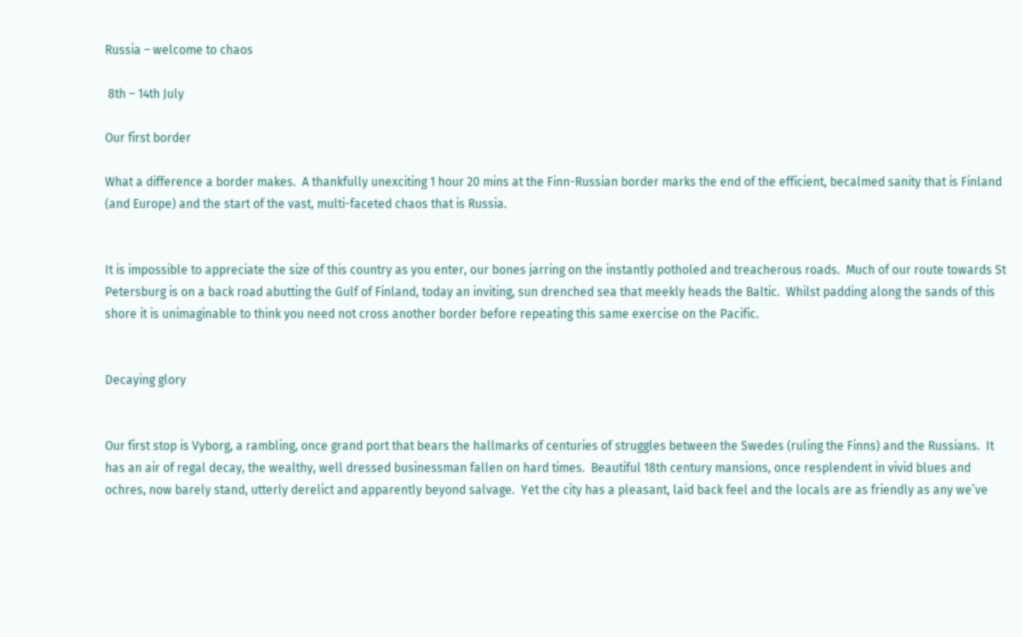Russia – welcome to chaos

 8th – 14th July

Our first border

What a difference a border makes.  A thankfully unexciting 1 hour 20 mins at the Finn-Russian border marks the end of the efficient, becalmed sanity that is Finland (and Europe) and the start of the vast, multi-faceted chaos that is Russia.


It is impossible to appreciate the size of this country as you enter, our bones jarring on the instantly potholed and treacherous roads.  Much of our route towards St Petersburg is on a back road abutting the Gulf of Finland, today an inviting, sun drenched sea that meekly heads the Baltic.  Whilst padding along the sands of this shore it is unimaginable to think you need not cross another border before repeating this same exercise on the Pacific.


Decaying glory


Our first stop is Vyborg, a rambling, once grand port that bears the hallmarks of centuries of struggles between the Swedes (ruling the Finns) and the Russians.  It has an air of regal decay, the wealthy, well dressed businessman fallen on hard times.  Beautiful 18th century mansions, once resplendent in vivid blues and ochres, now barely stand, utterly derelict and apparently beyond salvage.  Yet the city has a pleasant, laid back feel and the locals are as friendly as any we’ve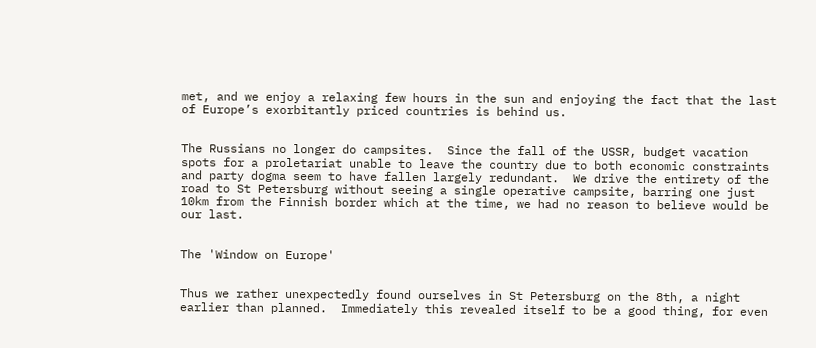met, and we enjoy a relaxing few hours in the sun and enjoying the fact that the last of Europe’s exorbitantly priced countries is behind us.


The Russians no longer do campsites.  Since the fall of the USSR, budget vacation spots for a proletariat unable to leave the country due to both economic constraints and party dogma seem to have fallen largely redundant.  We drive the entirety of the road to St Petersburg without seeing a single operative campsite, barring one just 10km from the Finnish border which at the time, we had no reason to believe would be our last.


The 'Window on Europe'


Thus we rather unexpectedly found ourselves in St Petersburg on the 8th, a night earlier than planned.  Immediately this revealed itself to be a good thing, for even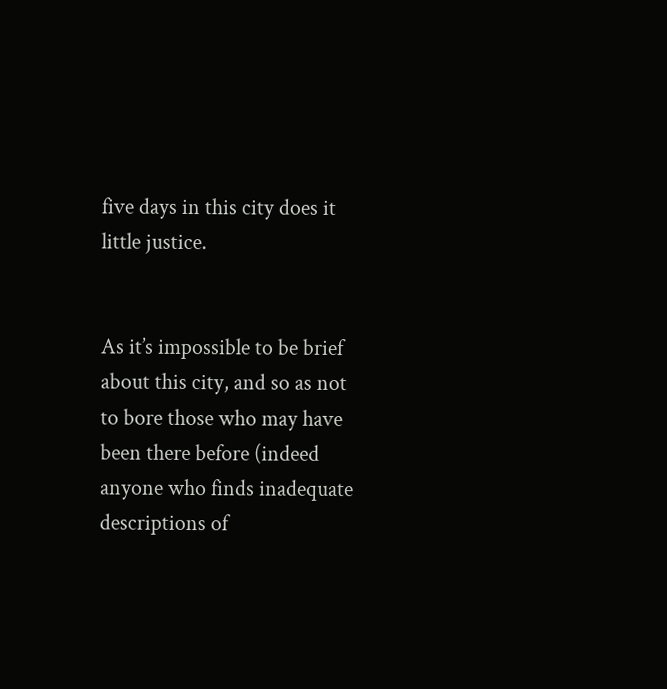five days in this city does it little justice.


As it’s impossible to be brief about this city, and so as not to bore those who may have been there before (indeed anyone who finds inadequate descriptions of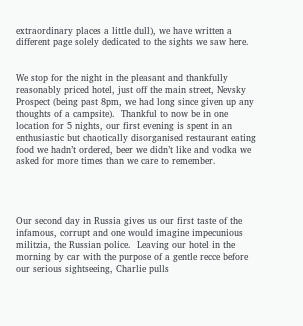extraordinary places a little dull), we have written a different page solely dedicated to the sights we saw here.


We stop for the night in the pleasant and thankfully reasonably priced hotel, just off the main street, Nevsky Prospect (being past 8pm, we had long since given up any thoughts of a campsite).  Thankful to now be in one location for 5 nights, our first evening is spent in an enthusiastic but chaotically disorganised restaurant eating food we hadn’t ordered, beer we didn’t like and vodka we asked for more times than we care to remember.




Our second day in Russia gives us our first taste of the infamous, corrupt and one would imagine impecunious militzia, the Russian police.  Leaving our hotel in the morning by car with the purpose of a gentle recce before our serious sightseeing, Charlie pulls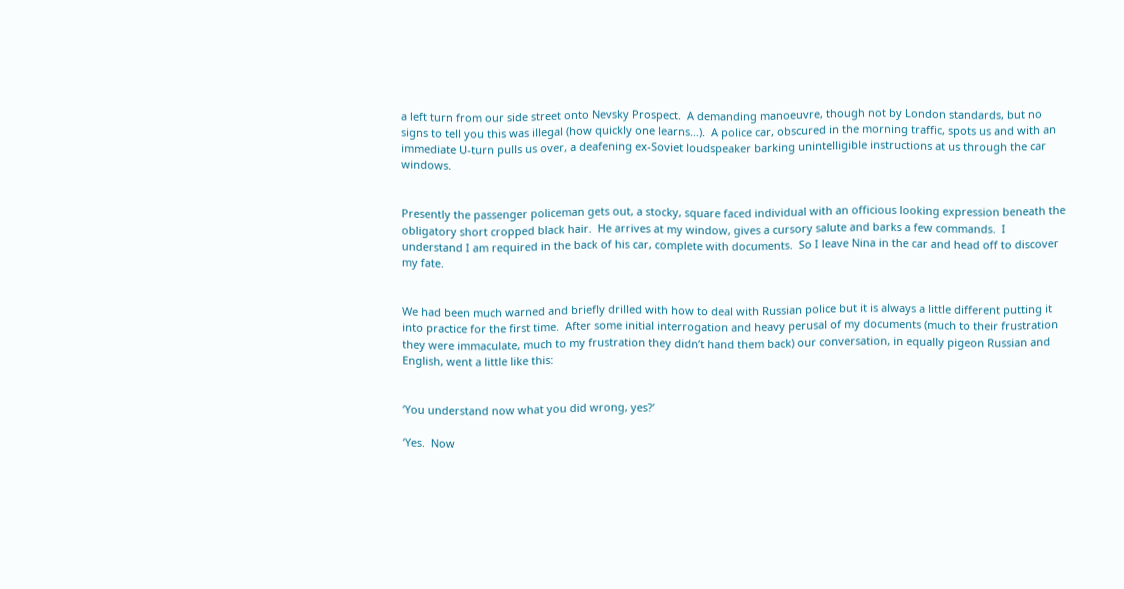a left turn from our side street onto Nevsky Prospect.  A demanding manoeuvre, though not by London standards, but no signs to tell you this was illegal (how quickly one learns…).  A police car, obscured in the morning traffic, spots us and with an immediate U-turn pulls us over, a deafening ex-Soviet loudspeaker barking unintelligible instructions at us through the car windows.


Presently the passenger policeman gets out, a stocky, square faced individual with an officious looking expression beneath the obligatory short cropped black hair.  He arrives at my window, gives a cursory salute and barks a few commands.  I understand I am required in the back of his car, complete with documents.  So I leave Nina in the car and head off to discover my fate.


We had been much warned and briefly drilled with how to deal with Russian police but it is always a little different putting it into practice for the first time.  After some initial interrogation and heavy perusal of my documents (much to their frustration they were immaculate, much to my frustration they didn’t hand them back) our conversation, in equally pigeon Russian and English, went a little like this:


‘You understand now what you did wrong, yes?’

‘Yes.  Now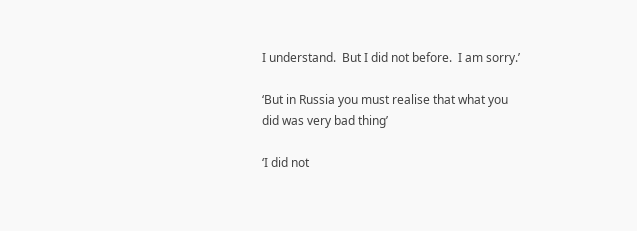I understand.  But I did not before.  I am sorry.’

‘But in Russia you must realise that what you did was very bad thing’

‘I did not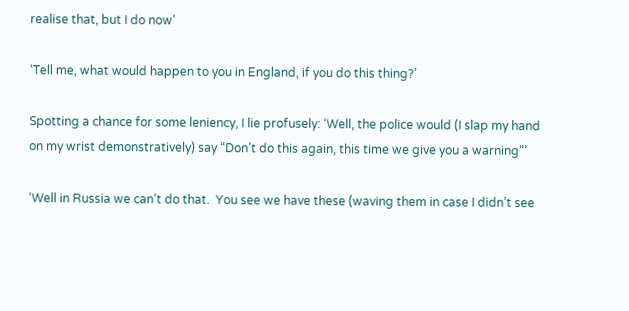realise that, but I do now’

‘Tell me, what would happen to you in England, if you do this thing?’

Spotting a chance for some leniency, I lie profusely: ‘Well, the police would (I slap my hand on my wrist demonstratively) say “Don’t do this again, this time we give you a warning”’

‘Well in Russia we can’t do that.  You see we have these (waving them in case I didn’t see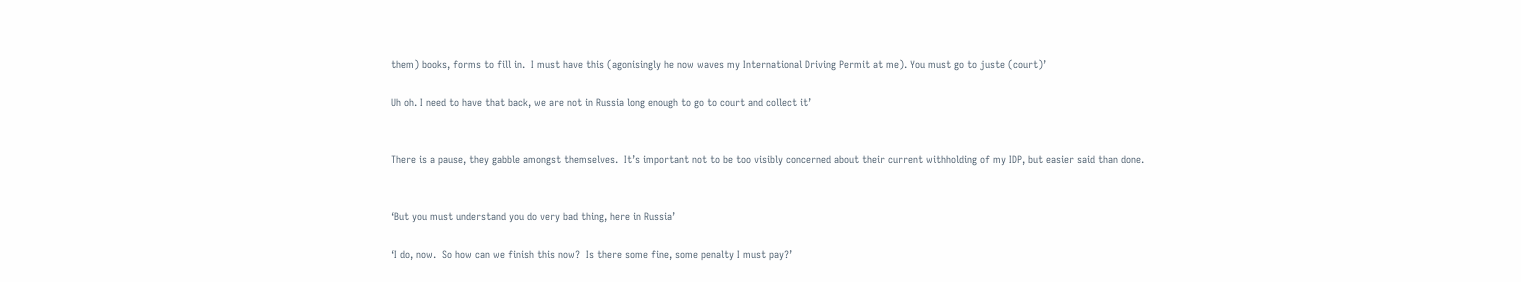them) books, forms to fill in.  I must have this (agonisingly he now waves my International Driving Permit at me). You must go to juste (court)’

Uh oh. I need to have that back, we are not in Russia long enough to go to court and collect it’


There is a pause, they gabble amongst themselves.  It’s important not to be too visibly concerned about their current withholding of my IDP, but easier said than done.


‘But you must understand you do very bad thing, here in Russia’

‘I do, now.  So how can we finish this now?  Is there some fine, some penalty I must pay?’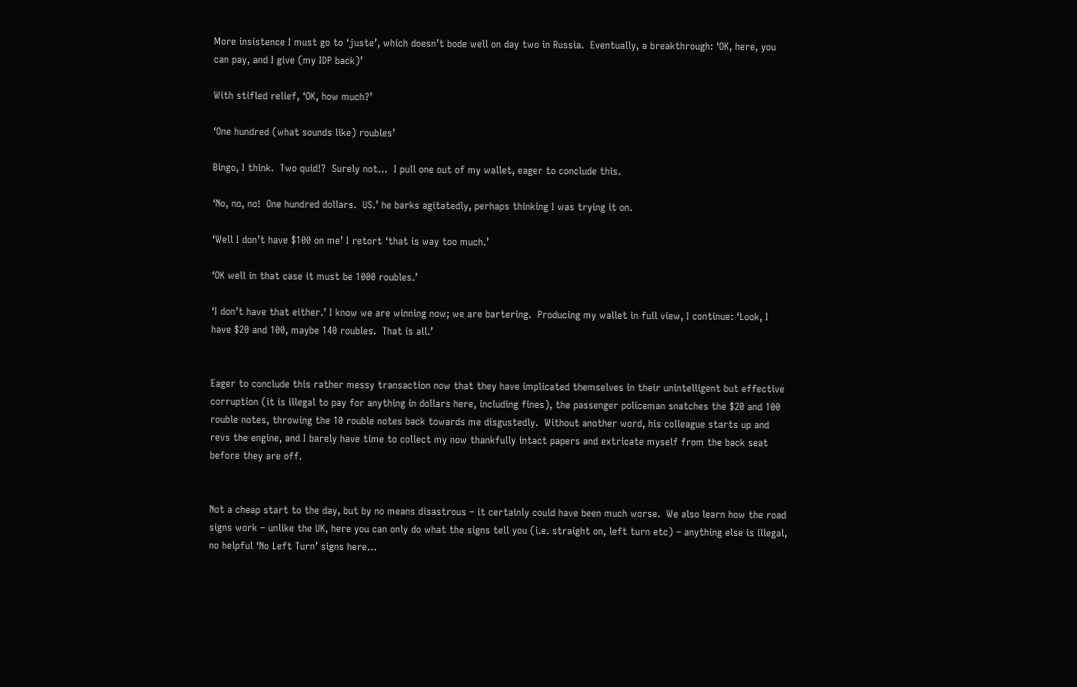More insistence I must go to ‘juste’, which doesn’t bode well on day two in Russia.  Eventually, a breakthrough: ‘OK, here, you can pay, and I give (my IDP back)’

With stifled relief, ‘OK, how much?’

‘One hundred (what sounds like) roubles’

Bingo, I think.  Two quid!?  Surely not…  I pull one out of my wallet, eager to conclude this.

‘No, no, no!  One hundred dollars.  US.’ he barks agitatedly, perhaps thinking I was trying it on.

‘Well I don’t have $100 on me’ I retort ‘that is way too much.’

‘OK well in that case it must be 1000 roubles.’

‘I don’t have that either.’ I know we are winning now; we are bartering.  Producing my wallet in full view, I continue: ‘Look, I have $20 and 100, maybe 140 roubles.  That is all.’


Eager to conclude this rather messy transaction now that they have implicated themselves in their unintelligent but effective corruption (it is illegal to pay for anything in dollars here, including fines), the passenger policeman snatches the $20 and 100 rouble notes, throwing the 10 rouble notes back towards me disgustedly.  Without another word, his colleague starts up and revs the engine, and I barely have time to collect my now thankfully intact papers and extricate myself from the back seat before they are off.


Not a cheap start to the day, but by no means disastrous – it certainly could have been much worse.  We also learn how the road signs work – unlike the UK, here you can only do what the signs tell you (i.e. straight on, left turn etc) – anything else is illegal, no helpful ‘No Left Turn’ signs here…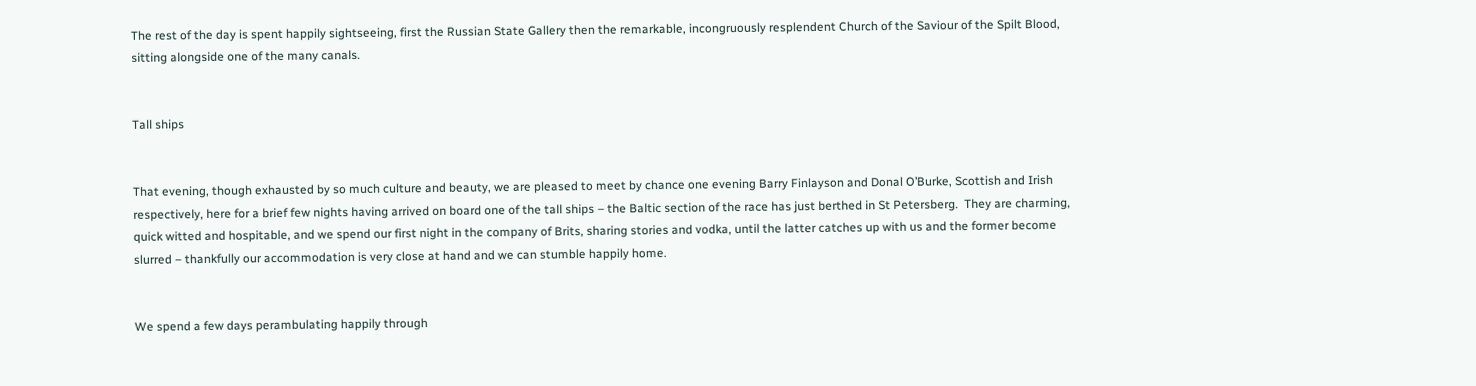The rest of the day is spent happily sightseeing, first the Russian State Gallery then the remarkable, incongruously resplendent Church of the Saviour of the Spilt Blood, sitting alongside one of the many canals.


Tall ships


That evening, though exhausted by so much culture and beauty, we are pleased to meet by chance one evening Barry Finlayson and Donal O’Burke, Scottish and Irish respectively, here for a brief few nights having arrived on board one of the tall ships – the Baltic section of the race has just berthed in St Petersberg.  They are charming, quick witted and hospitable, and we spend our first night in the company of Brits, sharing stories and vodka, until the latter catches up with us and the former become slurred – thankfully our accommodation is very close at hand and we can stumble happily home.


We spend a few days perambulating happily through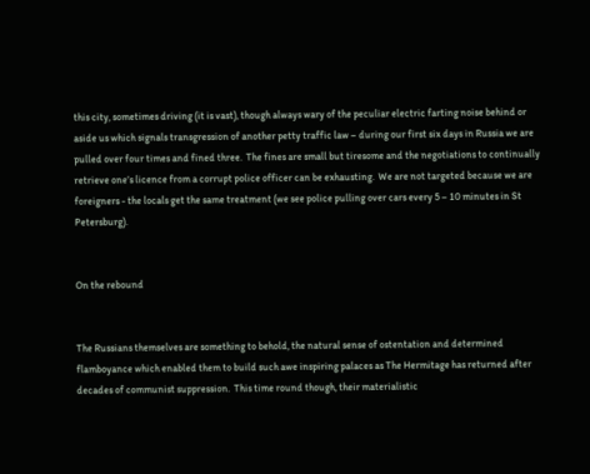this city, sometimes driving (it is vast), though always wary of the peculiar electric farting noise behind or aside us which signals transgression of another petty traffic law – during our first six days in Russia we are pulled over four times and fined three.  The fines are small but tiresome and the negotiations to continually retrieve one’s licence from a corrupt police officer can be exhausting.  We are not targeted because we are foreigners - the locals get the same treatment (we see police pulling over cars every 5 – 10 minutes in St Petersburg).


On the rebound


The Russians themselves are something to behold, the natural sense of ostentation and determined flamboyance which enabled them to build such awe inspiring palaces as The Hermitage has returned after decades of communist suppression.  This time round though, their materialistic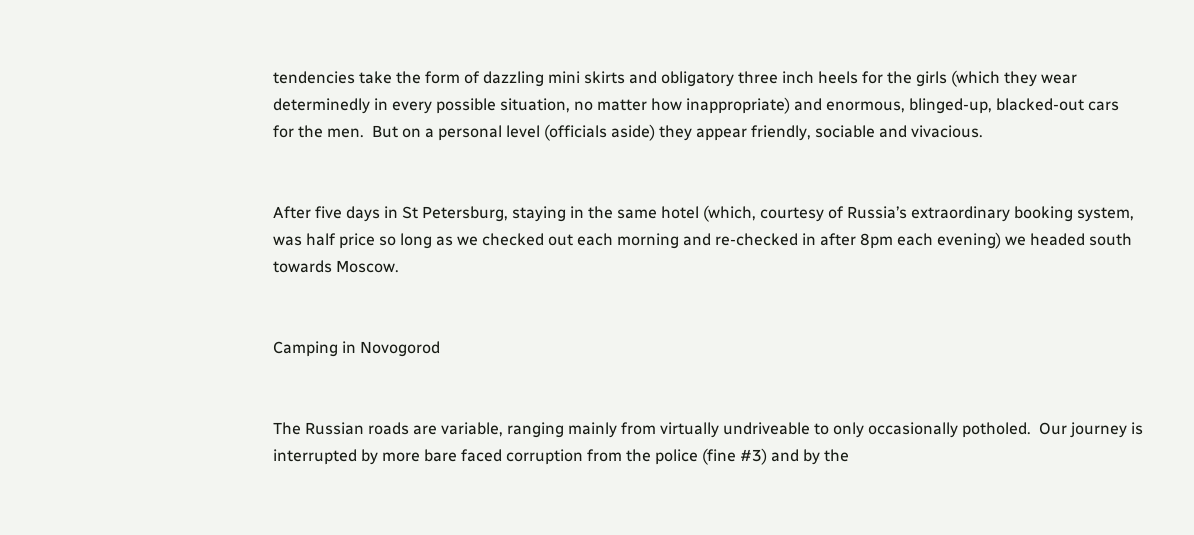tendencies take the form of dazzling mini skirts and obligatory three inch heels for the girls (which they wear determinedly in every possible situation, no matter how inappropriate) and enormous, blinged-up, blacked-out cars for the men.  But on a personal level (officials aside) they appear friendly, sociable and vivacious.


After five days in St Petersburg, staying in the same hotel (which, courtesy of Russia’s extraordinary booking system, was half price so long as we checked out each morning and re-checked in after 8pm each evening) we headed south towards Moscow.


Camping in Novogorod


The Russian roads are variable, ranging mainly from virtually undriveable to only occasionally potholed.  Our journey is interrupted by more bare faced corruption from the police (fine #3) and by the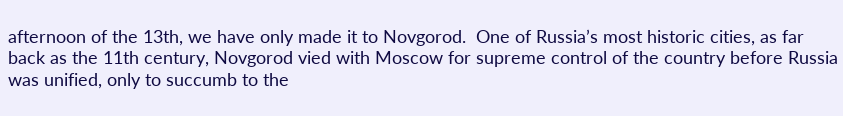afternoon of the 13th, we have only made it to Novgorod.  One of Russia’s most historic cities, as far back as the 11th century, Novgorod vied with Moscow for supreme control of the country before Russia was unified, only to succumb to the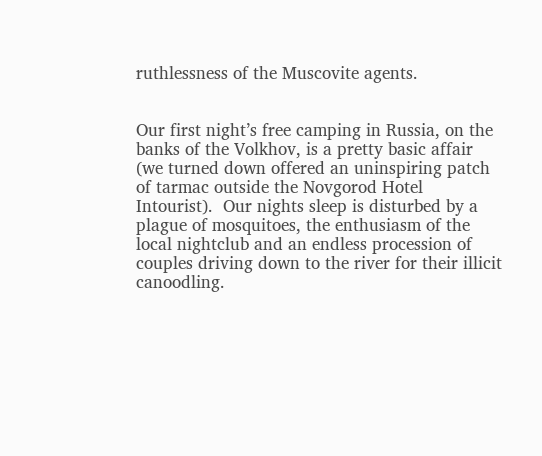ruthlessness of the Muscovite agents.


Our first night’s free camping in Russia, on the banks of the Volkhov, is a pretty basic affair (we turned down offered an uninspiring patch of tarmac outside the Novgorod Hotel Intourist).  Our nights sleep is disturbed by a plague of mosquitoes, the enthusiasm of the local nightclub and an endless procession of couples driving down to the river for their illicit canoodling.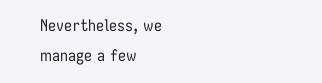Nevertheless, we manage a few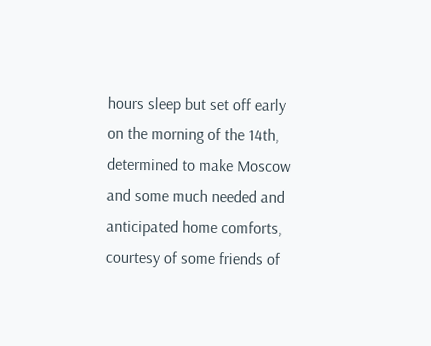hours sleep but set off early on the morning of the 14th, determined to make Moscow and some much needed and anticipated home comforts, courtesy of some friends of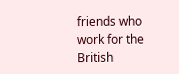friends who work for the British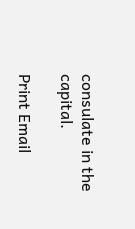consulate in the capital.

Print Email